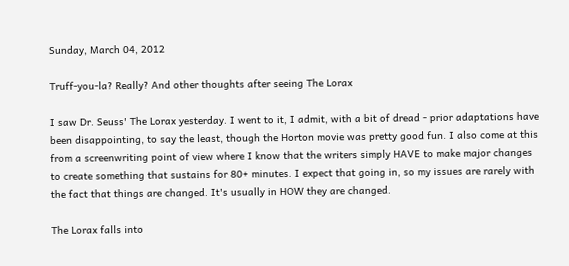Sunday, March 04, 2012

Truff-you-la? Really? And other thoughts after seeing The Lorax

I saw Dr. Seuss' The Lorax yesterday. I went to it, I admit, with a bit of dread - prior adaptations have been disappointing, to say the least, though the Horton movie was pretty good fun. I also come at this from a screenwriting point of view where I know that the writers simply HAVE to make major changes to create something that sustains for 80+ minutes. I expect that going in, so my issues are rarely with the fact that things are changed. It's usually in HOW they are changed.

The Lorax falls into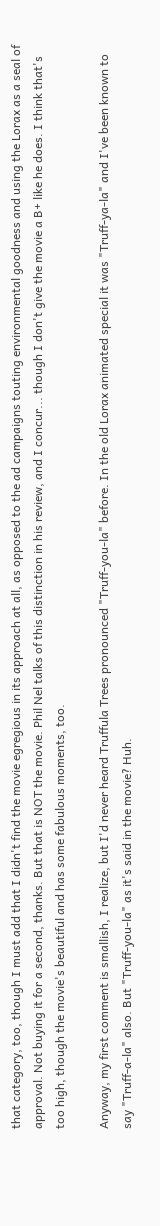that category, too, though I must add that I didn't find the movie egregious in its approach at all, as opposed to the ad campaigns touting environmental goodness and using the Lorax as a seal of approval. Not buying it for a second, thanks. But that is NOT the movie. Phil Nel talks of this distinction in his review, and I concur... though I don't give the movie a B+ like he does. I think that's too high, though the movie's beautiful and has some fabulous moments, too.

Anyway, my first comment is smallish, I realize, but I'd never heard Truffula Trees pronounced "Truff-you-la" before. In the old Lorax animated special it was "Truff-ya-la" and I've been known to say "Truff-a-la" also. But "Truff-you-la" as it's said in the movie? Huh.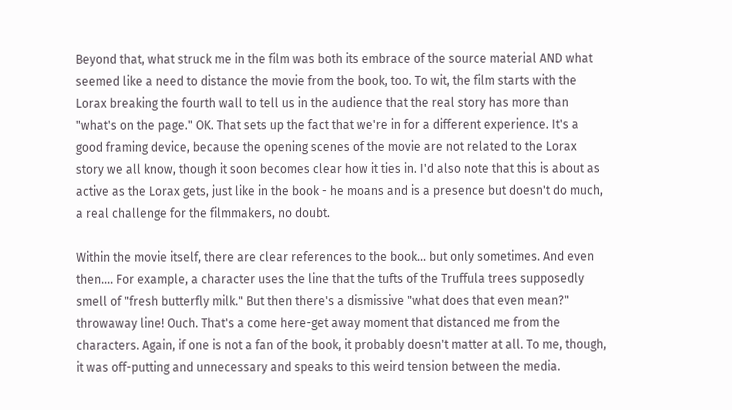Beyond that, what struck me in the film was both its embrace of the source material AND what seemed like a need to distance the movie from the book, too. To wit, the film starts with the Lorax breaking the fourth wall to tell us in the audience that the real story has more than "what's on the page." OK. That sets up the fact that we're in for a different experience. It's a good framing device, because the opening scenes of the movie are not related to the Lorax story we all know, though it soon becomes clear how it ties in. I'd also note that this is about as active as the Lorax gets, just like in the book - he moans and is a presence but doesn't do much, a real challenge for the filmmakers, no doubt.

Within the movie itself, there are clear references to the book... but only sometimes. And even then.... For example, a character uses the line that the tufts of the Truffula trees supposedly smell of "fresh butterfly milk." But then there's a dismissive "what does that even mean?" throwaway line! Ouch. That's a come here-get away moment that distanced me from the characters. Again, if one is not a fan of the book, it probably doesn't matter at all. To me, though, it was off-putting and unnecessary and speaks to this weird tension between the media.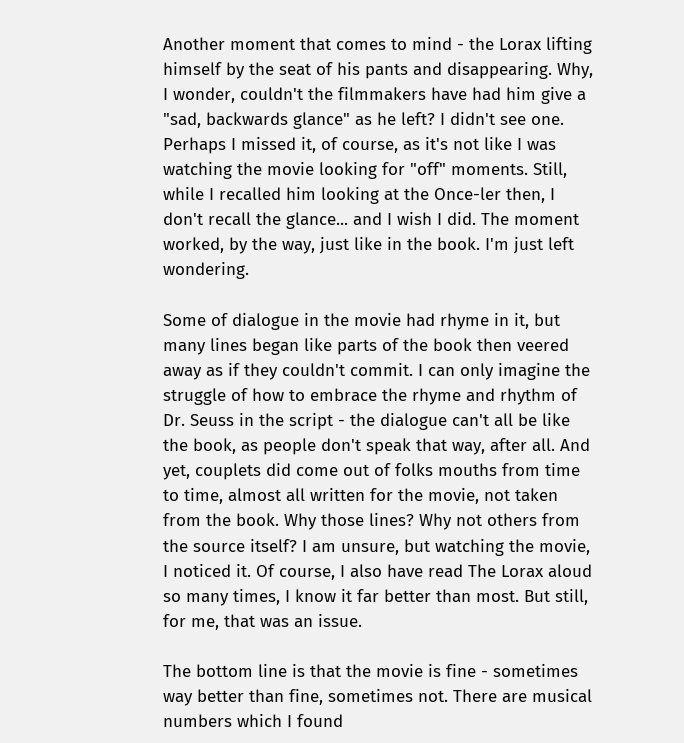Another moment that comes to mind - the Lorax lifting himself by the seat of his pants and disappearing. Why, I wonder, couldn't the filmmakers have had him give a "sad, backwards glance" as he left? I didn't see one. Perhaps I missed it, of course, as it's not like I was watching the movie looking for "off" moments. Still, while I recalled him looking at the Once-ler then, I don't recall the glance... and I wish I did. The moment worked, by the way, just like in the book. I'm just left wondering.

Some of dialogue in the movie had rhyme in it, but many lines began like parts of the book then veered away as if they couldn't commit. I can only imagine the struggle of how to embrace the rhyme and rhythm of Dr. Seuss in the script - the dialogue can't all be like the book, as people don't speak that way, after all. And yet, couplets did come out of folks mouths from time to time, almost all written for the movie, not taken from the book. Why those lines? Why not others from the source itself? I am unsure, but watching the movie, I noticed it. Of course, I also have read The Lorax aloud so many times, I know it far better than most. But still, for me, that was an issue.

The bottom line is that the movie is fine - sometimes way better than fine, sometimes not. There are musical numbers which I found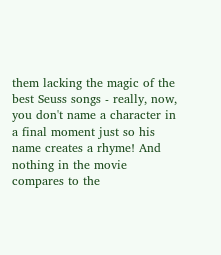them lacking the magic of the best Seuss songs - really, now, you don't name a character in a final moment just so his name creates a rhyme! And nothing in the movie compares to the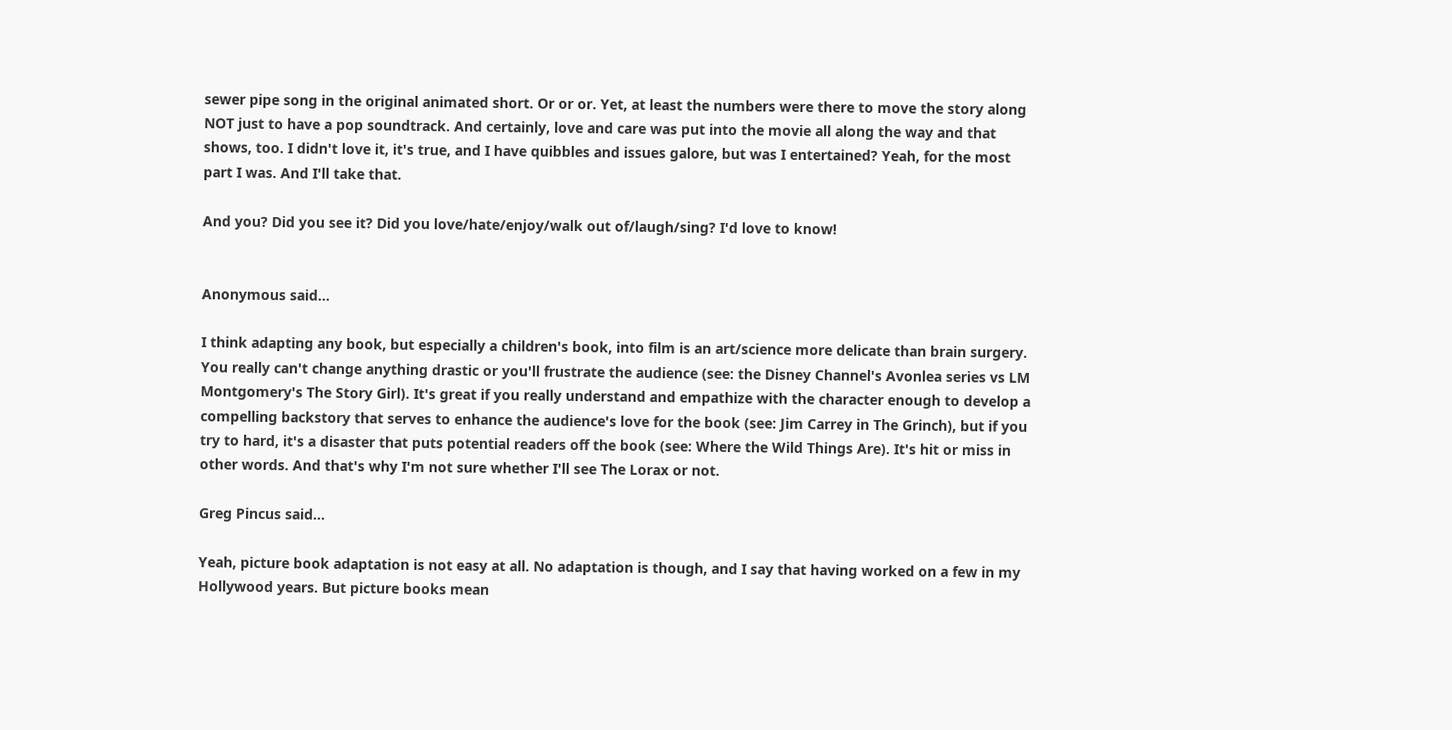sewer pipe song in the original animated short. Or or or. Yet, at least the numbers were there to move the story along NOT just to have a pop soundtrack. And certainly, love and care was put into the movie all along the way and that shows, too. I didn't love it, it's true, and I have quibbles and issues galore, but was I entertained? Yeah, for the most part I was. And I'll take that.

And you? Did you see it? Did you love/hate/enjoy/walk out of/laugh/sing? I'd love to know!


Anonymous said...

I think adapting any book, but especially a children's book, into film is an art/science more delicate than brain surgery. You really can't change anything drastic or you'll frustrate the audience (see: the Disney Channel's Avonlea series vs LM Montgomery's The Story Girl). It's great if you really understand and empathize with the character enough to develop a compelling backstory that serves to enhance the audience's love for the book (see: Jim Carrey in The Grinch), but if you try to hard, it's a disaster that puts potential readers off the book (see: Where the Wild Things Are). It's hit or miss in other words. And that's why I'm not sure whether I'll see The Lorax or not.

Greg Pincus said...

Yeah, picture book adaptation is not easy at all. No adaptation is though, and I say that having worked on a few in my Hollywood years. But picture books mean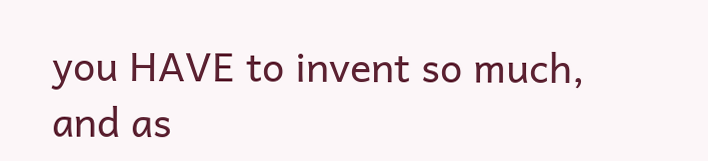you HAVE to invent so much, and as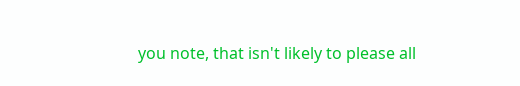you note, that isn't likely to please all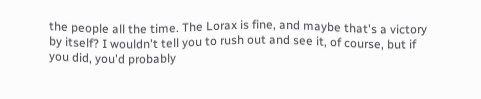the people all the time. The Lorax is fine, and maybe that's a victory by itself? I wouldn't tell you to rush out and see it, of course, but if you did, you'd probably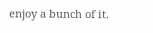enjoy a bunch of it.